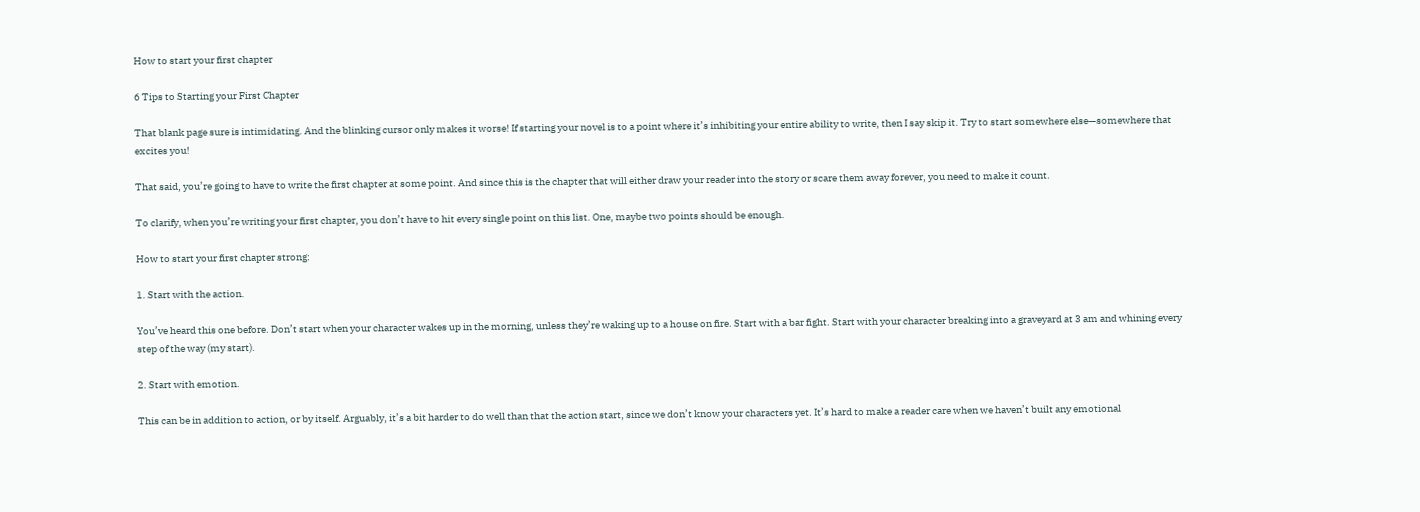How to start your first chapter

6 Tips to Starting your First Chapter

That blank page sure is intimidating. And the blinking cursor only makes it worse! If starting your novel is to a point where it’s inhibiting your entire ability to write, then I say skip it. Try to start somewhere else—somewhere that excites you!

That said, you’re going to have to write the first chapter at some point. And since this is the chapter that will either draw your reader into the story or scare them away forever, you need to make it count.

To clarify, when you’re writing your first chapter, you don’t have to hit every single point on this list. One, maybe two points should be enough.

How to start your first chapter strong:

1. Start with the action.

You’ve heard this one before. Don’t start when your character wakes up in the morning, unless they’re waking up to a house on fire. Start with a bar fight. Start with your character breaking into a graveyard at 3 am and whining every step of the way (my start).

2. Start with emotion.

This can be in addition to action, or by itself. Arguably, it’s a bit harder to do well than that the action start, since we don’t know your characters yet. It’s hard to make a reader care when we haven’t built any emotional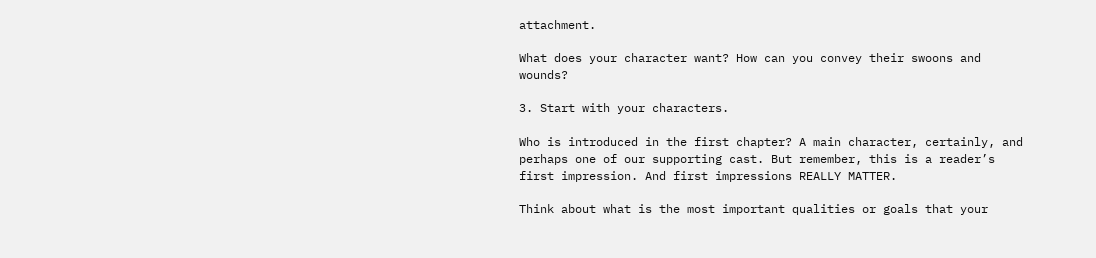attachment.

What does your character want? How can you convey their swoons and wounds?

3. Start with your characters.

Who is introduced in the first chapter? A main character, certainly, and perhaps one of our supporting cast. But remember, this is a reader’s first impression. And first impressions REALLY MATTER.

Think about what is the most important qualities or goals that your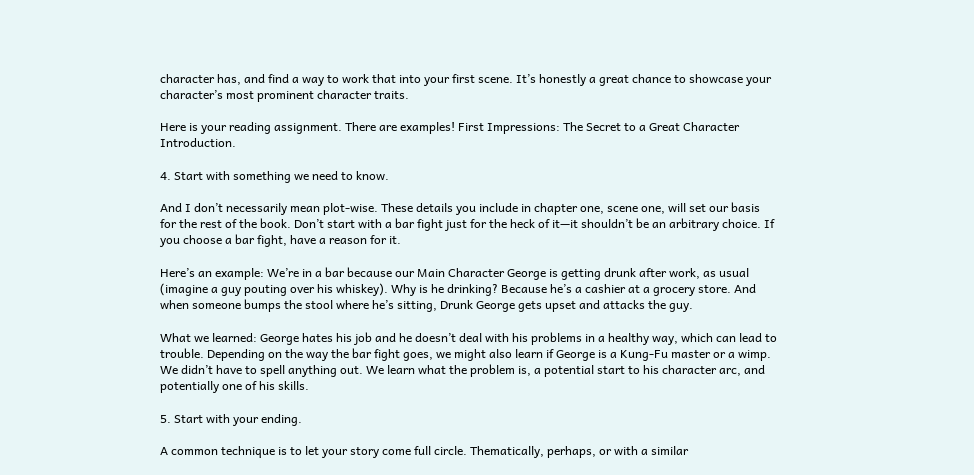character has, and find a way to work that into your first scene. It’s honestly a great chance to showcase your character’s most prominent character traits.

Here is your reading assignment. There are examples! First Impressions: The Secret to a Great Character Introduction.

4. Start with something we need to know.

And I don’t necessarily mean plot-wise. These details you include in chapter one, scene one, will set our basis for the rest of the book. Don’t start with a bar fight just for the heck of it—it shouldn’t be an arbitrary choice. If you choose a bar fight, have a reason for it.

Here’s an example: We’re in a bar because our Main Character George is getting drunk after work, as usual (imagine a guy pouting over his whiskey). Why is he drinking? Because he’s a cashier at a grocery store. And when someone bumps the stool where he’s sitting, Drunk George gets upset and attacks the guy.

What we learned: George hates his job and he doesn’t deal with his problems in a healthy way, which can lead to trouble. Depending on the way the bar fight goes, we might also learn if George is a Kung-Fu master or a wimp. We didn’t have to spell anything out. We learn what the problem is, a potential start to his character arc, and potentially one of his skills.

5. Start with your ending.

A common technique is to let your story come full circle. Thematically, perhaps, or with a similar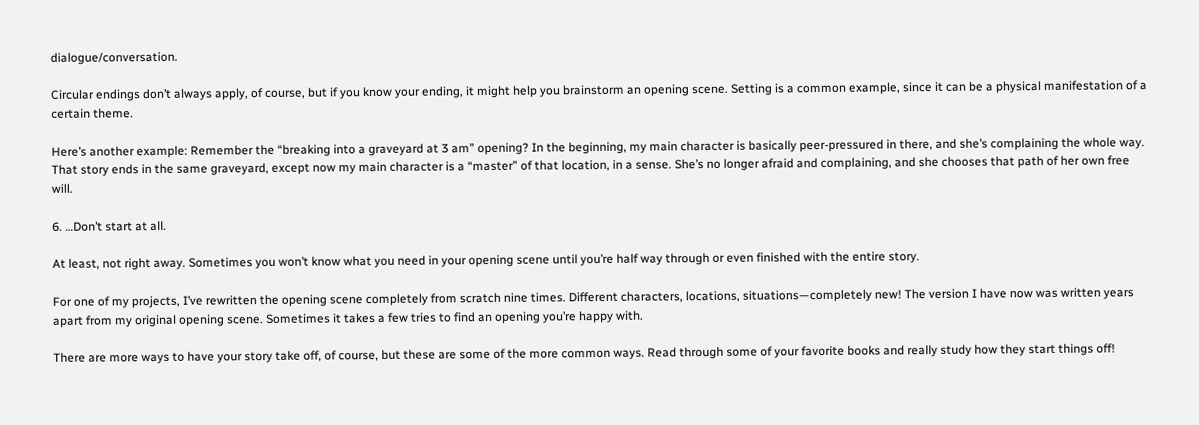dialogue/conversation.

Circular endings don’t always apply, of course, but if you know your ending, it might help you brainstorm an opening scene. Setting is a common example, since it can be a physical manifestation of a certain theme.

Here’s another example: Remember the “breaking into a graveyard at 3 am” opening? In the beginning, my main character is basically peer-pressured in there, and she’s complaining the whole way. That story ends in the same graveyard, except now my main character is a “master” of that location, in a sense. She’s no longer afraid and complaining, and she chooses that path of her own free will.

6. …Don’t start at all.

At least, not right away. Sometimes you won’t know what you need in your opening scene until you’re half way through or even finished with the entire story.

For one of my projects, I’ve rewritten the opening scene completely from scratch nine times. Different characters, locations, situations—completely new! The version I have now was written years apart from my original opening scene. Sometimes it takes a few tries to find an opening you’re happy with.

There are more ways to have your story take off, of course, but these are some of the more common ways. Read through some of your favorite books and really study how they start things off!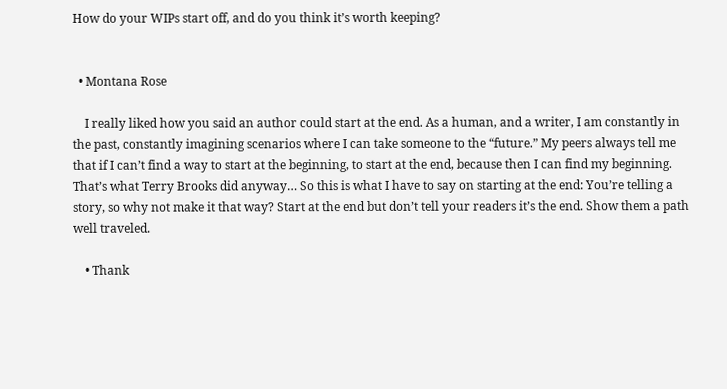How do your WIPs start off, and do you think it’s worth keeping?


  • Montana Rose

    I really liked how you said an author could start at the end. As a human, and a writer, I am constantly in the past, constantly imagining scenarios where I can take someone to the “future.” My peers always tell me that if I can’t find a way to start at the beginning, to start at the end, because then I can find my beginning. That’s what Terry Brooks did anyway… So this is what I have to say on starting at the end: You’re telling a story, so why not make it that way? Start at the end but don’t tell your readers it’s the end. Show them a path well traveled.

    • Thank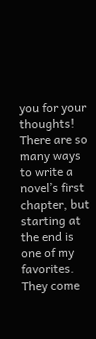you for your thoughts! There are so many ways to write a novel’s first chapter, but starting at the end is one of my favorites. They come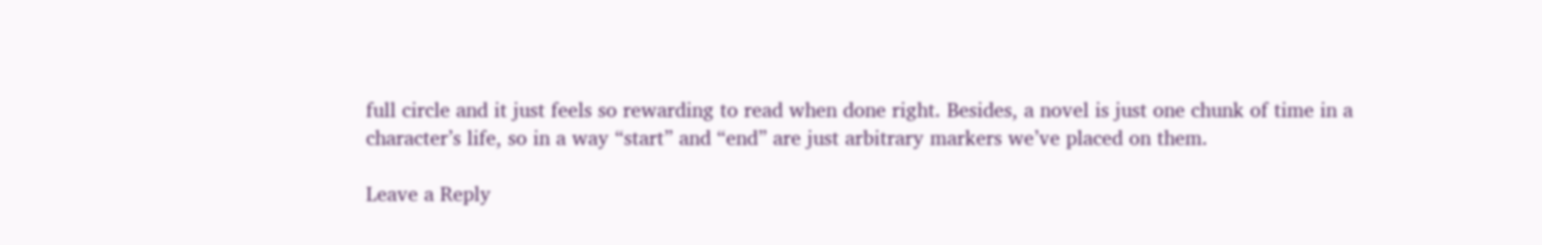full circle and it just feels so rewarding to read when done right. Besides, a novel is just one chunk of time in a character’s life, so in a way “start” and “end” are just arbitrary markers we’ve placed on them.

Leave a Reply